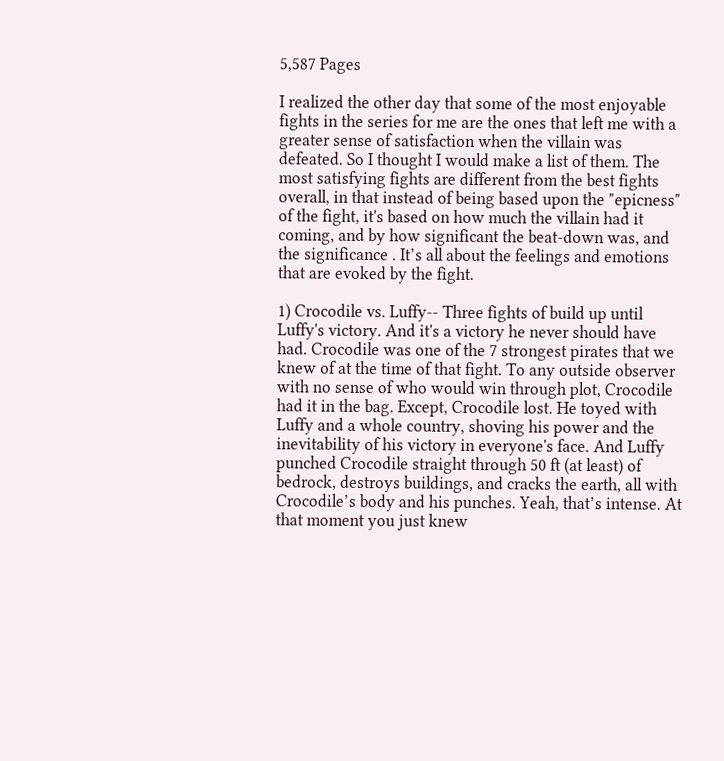5,587 Pages

I realized the other day that some of the most enjoyable fights in the series for me are the ones that left me with a greater sense of satisfaction when the villain was defeated. So I thought I would make a list of them. The most satisfying fights are different from the best fights overall, in that instead of being based upon the "epicness" of the fight, it's based on how much the villain had it coming, and by how significant the beat-down was, and the significance . It’s all about the feelings and emotions that are evoked by the fight.

1) Crocodile vs. Luffy-- Three fights of build up until Luffy's victory. And it's a victory he never should have had. Crocodile was one of the 7 strongest pirates that we knew of at the time of that fight. To any outside observer with no sense of who would win through plot, Crocodile had it in the bag. Except, Crocodile lost. He toyed with Luffy and a whole country, shoving his power and the inevitability of his victory in everyone's face. And Luffy punched Crocodile straight through 50 ft (at least) of bedrock, destroys buildings, and cracks the earth, all with Crocodile’s body and his punches. Yeah, that’s intense. At that moment you just knew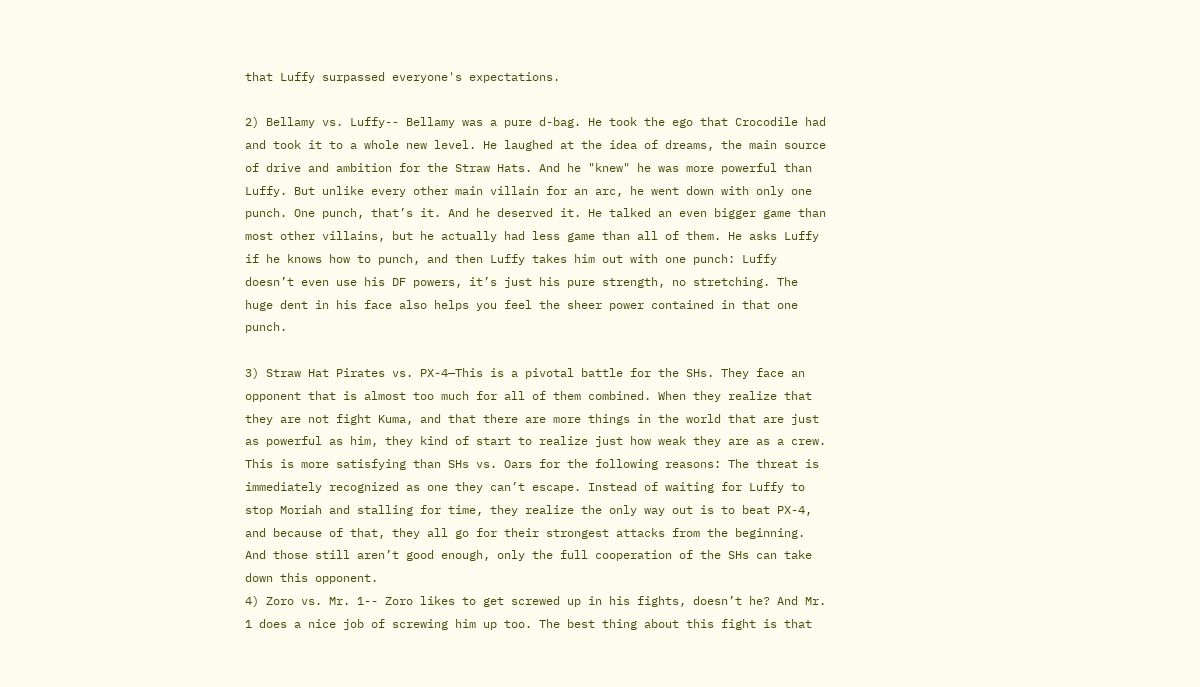that Luffy surpassed everyone's expectations.

2) Bellamy vs. Luffy-- Bellamy was a pure d-bag. He took the ego that Crocodile had and took it to a whole new level. He laughed at the idea of dreams, the main source of drive and ambition for the Straw Hats. And he "knew" he was more powerful than Luffy. But unlike every other main villain for an arc, he went down with only one punch. One punch, that’s it. And he deserved it. He talked an even bigger game than most other villains, but he actually had less game than all of them. He asks Luffy if he knows how to punch, and then Luffy takes him out with one punch: Luffy doesn’t even use his DF powers, it’s just his pure strength, no stretching. The huge dent in his face also helps you feel the sheer power contained in that one punch.

3) Straw Hat Pirates vs. PX-4—This is a pivotal battle for the SHs. They face an opponent that is almost too much for all of them combined. When they realize that they are not fight Kuma, and that there are more things in the world that are just as powerful as him, they kind of start to realize just how weak they are as a crew. This is more satisfying than SHs vs. Oars for the following reasons: The threat is immediately recognized as one they can’t escape. Instead of waiting for Luffy to stop Moriah and stalling for time, they realize the only way out is to beat PX-4, and because of that, they all go for their strongest attacks from the beginning. And those still aren’t good enough, only the full cooperation of the SHs can take down this opponent.
4) Zoro vs. Mr. 1-- Zoro likes to get screwed up in his fights, doesn’t he? And Mr. 1 does a nice job of screwing him up too. The best thing about this fight is that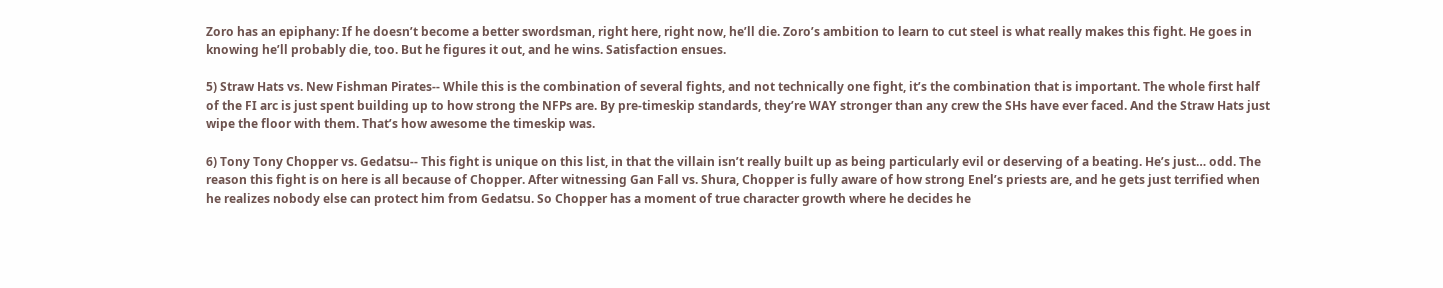Zoro has an epiphany: If he doesn’t become a better swordsman, right here, right now, he’ll die. Zoro’s ambition to learn to cut steel is what really makes this fight. He goes in knowing he’ll probably die, too. But he figures it out, and he wins. Satisfaction ensues.

5) Straw Hats vs. New Fishman Pirates-- While this is the combination of several fights, and not technically one fight, it’s the combination that is important. The whole first half of the FI arc is just spent building up to how strong the NFPs are. By pre-timeskip standards, they’re WAY stronger than any crew the SHs have ever faced. And the Straw Hats just wipe the floor with them. That’s how awesome the timeskip was.

6) Tony Tony Chopper vs. Gedatsu-- This fight is unique on this list, in that the villain isn’t really built up as being particularly evil or deserving of a beating. He’s just… odd. The reason this fight is on here is all because of Chopper. After witnessing Gan Fall vs. Shura, Chopper is fully aware of how strong Enel’s priests are, and he gets just terrified when he realizes nobody else can protect him from Gedatsu. So Chopper has a moment of true character growth where he decides he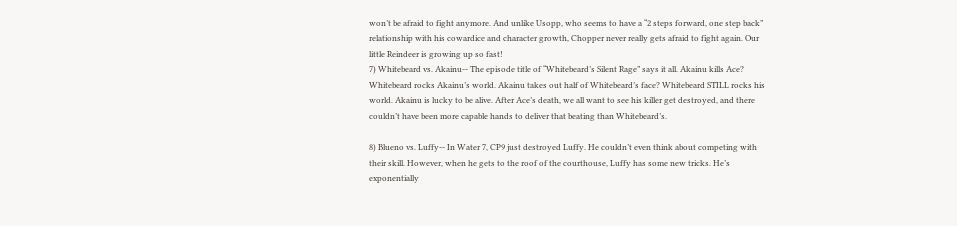won’t be afraid to fight anymore. And unlike Usopp, who seems to have a “2 steps forward, one step back” relationship with his cowardice and character growth, Chopper never really gets afraid to fight again. Our little Reindeer is growing up so fast!
7) Whitebeard vs. Akainu-- The episode title of “Whitebeard’s Silent Rage” says it all. Akainu kills Ace? Whitebeard rocks Akainu’s world. Akainu takes out half of Whitebeard’s face? Whitebeard STILL rocks his world. Akainu is lucky to be alive. After Ace’s death, we all want to see his killer get destroyed, and there couldn’t have been more capable hands to deliver that beating than Whitebeard’s.

8) Blueno vs. Luffy-- In Water 7, CP9 just destroyed Luffy. He couldn’t even think about competing with their skill. However, when he gets to the roof of the courthouse, Luffy has some new tricks. He’s exponentially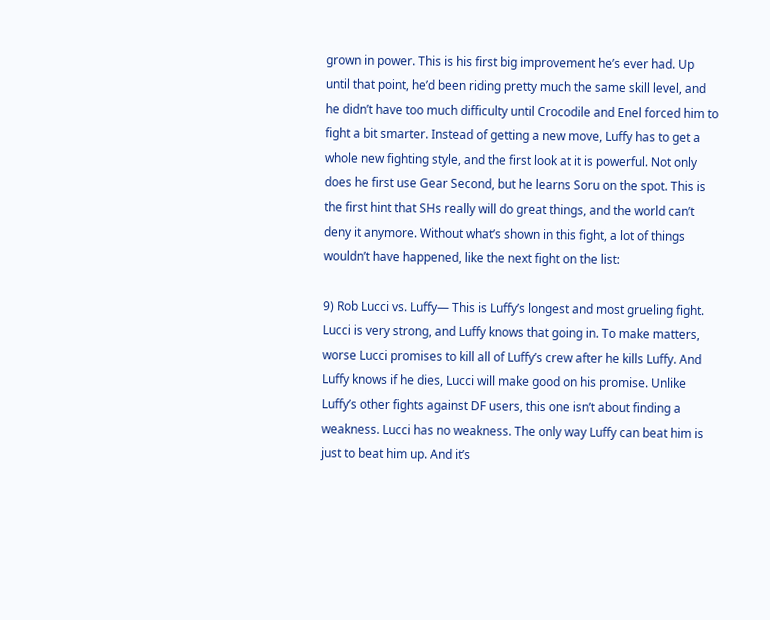grown in power. This is his first big improvement he’s ever had. Up until that point, he’d been riding pretty much the same skill level, and he didn’t have too much difficulty until Crocodile and Enel forced him to fight a bit smarter. Instead of getting a new move, Luffy has to get a whole new fighting style, and the first look at it is powerful. Not only does he first use Gear Second, but he learns Soru on the spot. This is the first hint that SHs really will do great things, and the world can’t deny it anymore. Without what’s shown in this fight, a lot of things wouldn’t have happened, like the next fight on the list:

9) Rob Lucci vs. Luffy— This is Luffy’s longest and most grueling fight. Lucci is very strong, and Luffy knows that going in. To make matters, worse Lucci promises to kill all of Luffy’s crew after he kills Luffy. And Luffy knows if he dies, Lucci will make good on his promise. Unlike Luffy’s other fights against DF users, this one isn’t about finding a weakness. Lucci has no weakness. The only way Luffy can beat him is just to beat him up. And it’s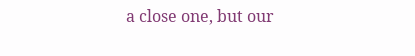a close one, but our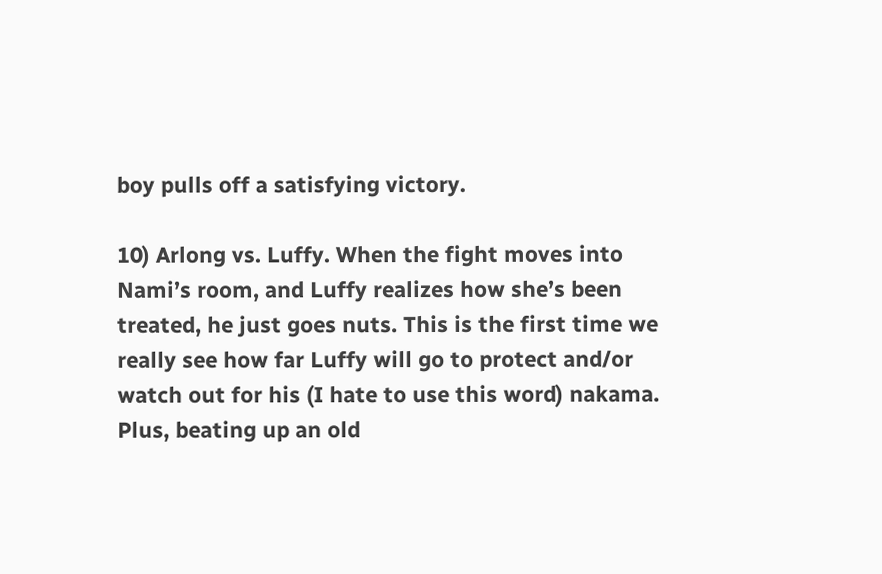boy pulls off a satisfying victory.

10) Arlong vs. Luffy. When the fight moves into Nami’s room, and Luffy realizes how she’s been treated, he just goes nuts. This is the first time we really see how far Luffy will go to protect and/or watch out for his (I hate to use this word) nakama. Plus, beating up an old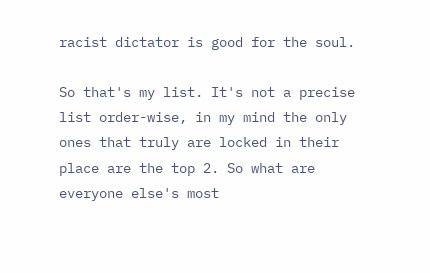racist dictator is good for the soul.

So that's my list. It's not a precise list order-wise, in my mind the only ones that truly are locked in their place are the top 2. So what are everyone else's most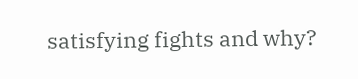satisfying fights and why?